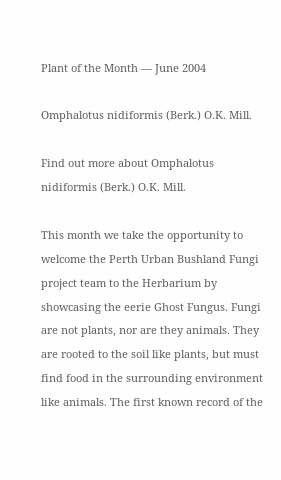Plant of the Month — June 2004

Omphalotus nidiformis (Berk.) O.K. Mill.

Find out more about Omphalotus nidiformis (Berk.) O.K. Mill.

This month we take the opportunity to welcome the Perth Urban Bushland Fungi project team to the Herbarium by showcasing the eerie Ghost Fungus. Fungi are not plants, nor are they animals. They are rooted to the soil like plants, but must find food in the surrounding environment like animals. The first known record of the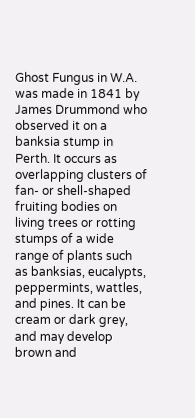Ghost Fungus in W.A. was made in 1841 by James Drummond who observed it on a banksia stump in Perth. It occurs as overlapping clusters of fan- or shell-shaped fruiting bodies on living trees or rotting stumps of a wide range of plants such as banksias, eucalypts, peppermints, wattles, and pines. It can be cream or dark grey, and may develop brown and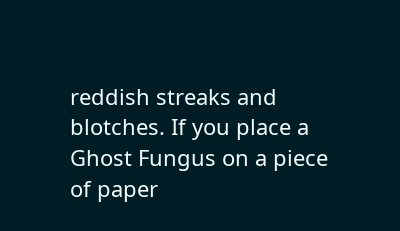reddish streaks and blotches. If you place a Ghost Fungus on a piece of paper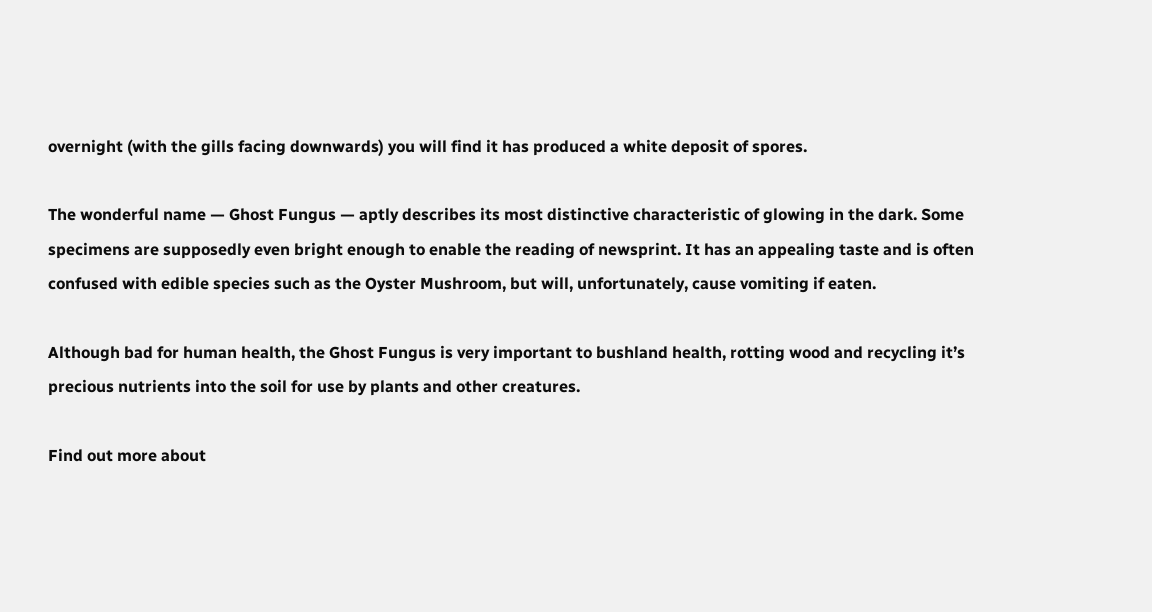overnight (with the gills facing downwards) you will find it has produced a white deposit of spores.

The wonderful name — Ghost Fungus — aptly describes its most distinctive characteristic of glowing in the dark. Some specimens are supposedly even bright enough to enable the reading of newsprint. It has an appealing taste and is often confused with edible species such as the Oyster Mushroom, but will, unfortunately, cause vomiting if eaten.

Although bad for human health, the Ghost Fungus is very important to bushland health, rotting wood and recycling it’s precious nutrients into the soil for use by plants and other creatures.

Find out more about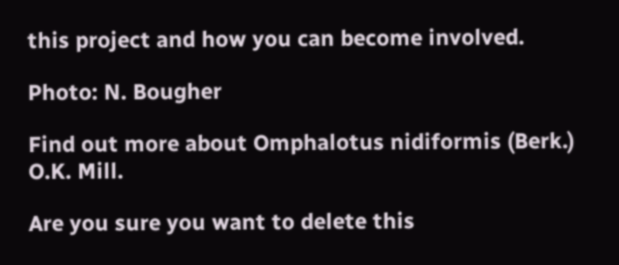this project and how you can become involved.

Photo: N. Bougher

Find out more about Omphalotus nidiformis (Berk.) O.K. Mill.

Are you sure you want to delete this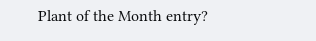Plant of the Month entry?